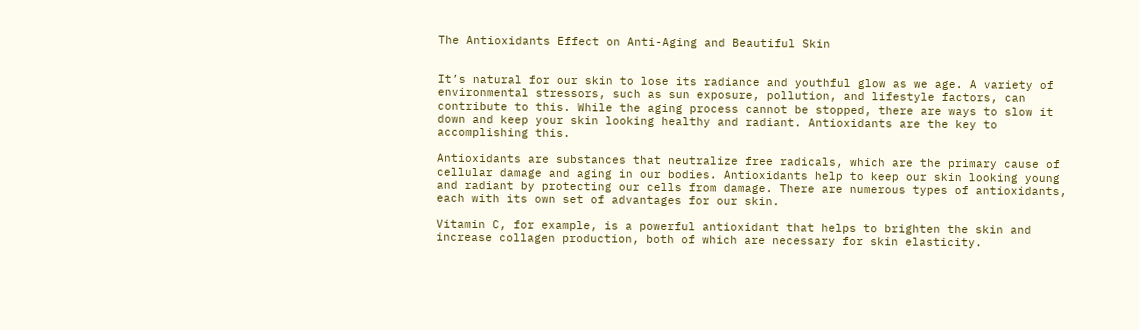The Antioxidants Effect on Anti-Aging and Beautiful Skin


It’s natural for our skin to lose its radiance and youthful glow as we age. A variety of environmental stressors, such as sun exposure, pollution, and lifestyle factors, can contribute to this. While the aging process cannot be stopped, there are ways to slow it down and keep your skin looking healthy and radiant. Antioxidants are the key to accomplishing this.

Antioxidants are substances that neutralize free radicals, which are the primary cause of cellular damage and aging in our bodies. Antioxidants help to keep our skin looking young and radiant by protecting our cells from damage. There are numerous types of antioxidants, each with its own set of advantages for our skin.

Vitamin C, for example, is a powerful antioxidant that helps to brighten the skin and increase collagen production, both of which are necessary for skin elasticity.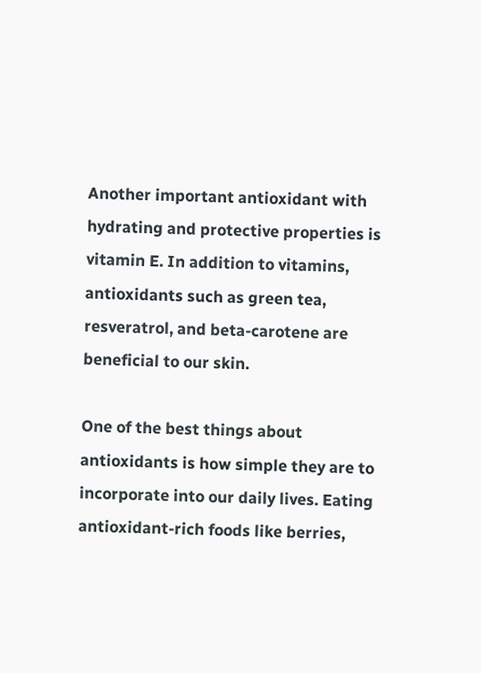Another important antioxidant with hydrating and protective properties is vitamin E. In addition to vitamins, antioxidants such as green tea, resveratrol, and beta-carotene are beneficial to our skin.

One of the best things about antioxidants is how simple they are to incorporate into our daily lives. Eating antioxidant-rich foods like berries,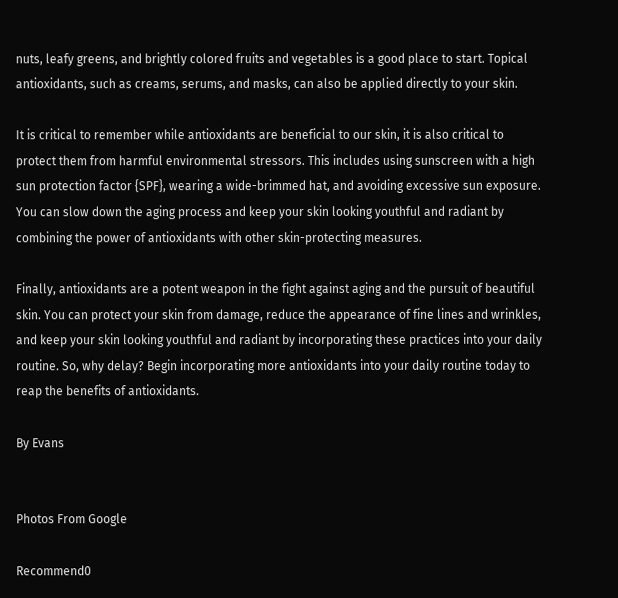nuts, leafy greens, and brightly colored fruits and vegetables is a good place to start. Topical antioxidants, such as creams, serums, and masks, can also be applied directly to your skin.

It is critical to remember while antioxidants are beneficial to our skin, it is also critical to protect them from harmful environmental stressors. This includes using sunscreen with a high sun protection factor {SPF}, wearing a wide-brimmed hat, and avoiding excessive sun exposure. You can slow down the aging process and keep your skin looking youthful and radiant by combining the power of antioxidants with other skin-protecting measures.

Finally, antioxidants are a potent weapon in the fight against aging and the pursuit of beautiful skin. You can protect your skin from damage, reduce the appearance of fine lines and wrinkles, and keep your skin looking youthful and radiant by incorporating these practices into your daily routine. So, why delay? Begin incorporating more antioxidants into your daily routine today to reap the benefits of antioxidants.

By Evans


Photos From Google

Recommend0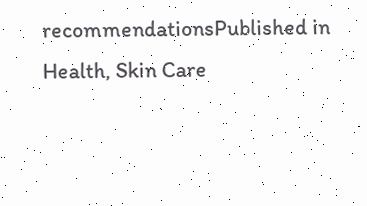recommendationsPublished in Health, Skin Care